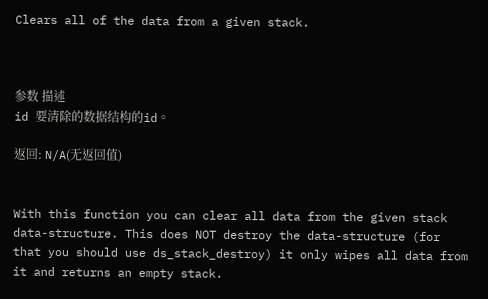Clears all of the data from a given stack.



参数 描述
id 要清除的数据结构的id。

返回: N/A(无返回值)


With this function you can clear all data from the given stack data-structure. This does NOT destroy the data-structure (for that you should use ds_stack_destroy) it only wipes all data from it and returns an empty stack.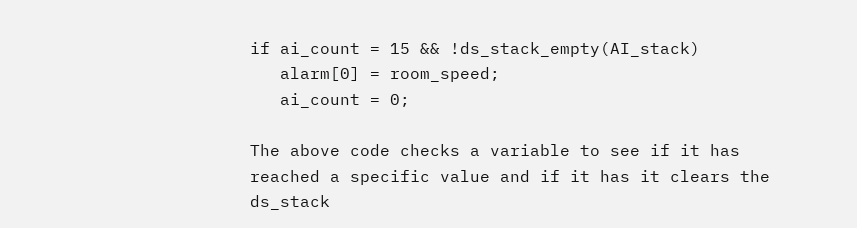if ai_count = 15 && !ds_stack_empty(AI_stack)
   alarm[0] = room_speed;
   ai_count = 0;

The above code checks a variable to see if it has reached a specific value and if it has it clears the ds_stack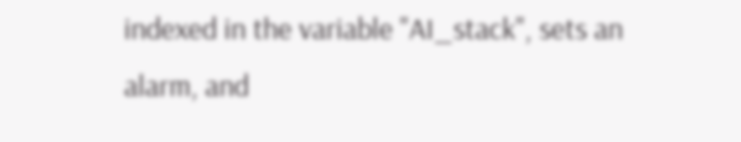indexed in the variable "AI_stack", sets an alarm, and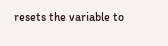resets the variable to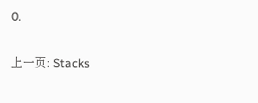0.

上一页: Stacks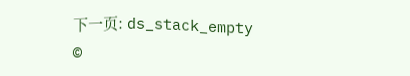下一页: ds_stack_empty
©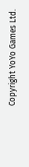Copyright YoYo Games Ltd.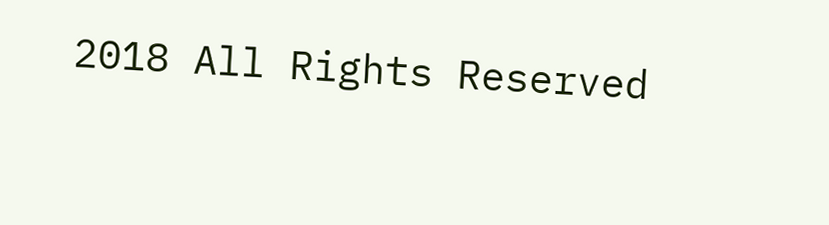2018 All Rights Reserved